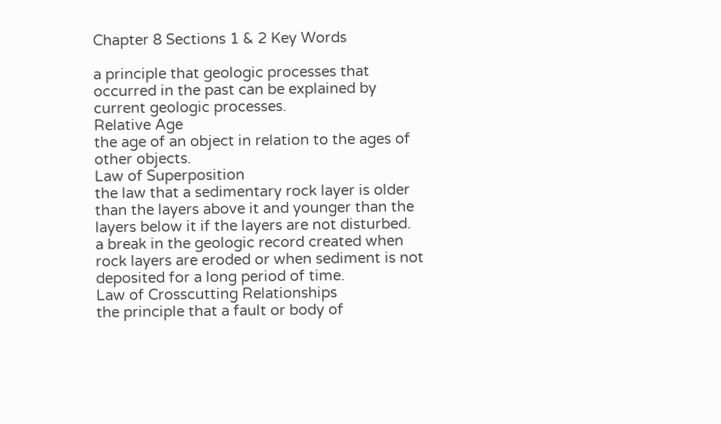Chapter 8 Sections 1 & 2 Key Words

a principle that geologic processes that occurred in the past can be explained by current geologic processes.
Relative Age
the age of an object in relation to the ages of other objects.
Law of Superposition
the law that a sedimentary rock layer is older than the layers above it and younger than the layers below it if the layers are not disturbed.
a break in the geologic record created when rock layers are eroded or when sediment is not deposited for a long period of time.
Law of Crosscutting Relationships
the principle that a fault or body of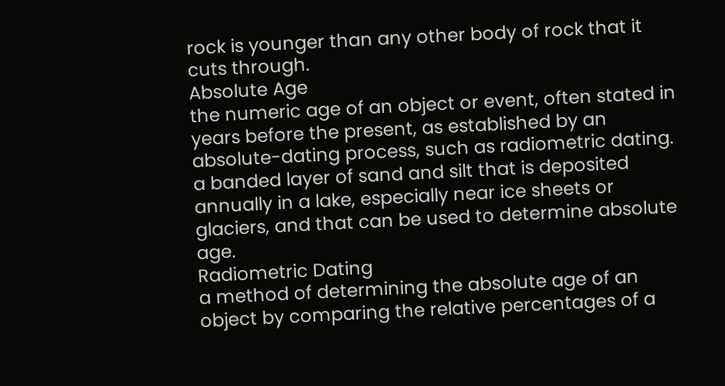rock is younger than any other body of rock that it cuts through.
Absolute Age
the numeric age of an object or event, often stated in years before the present, as established by an absolute-dating process, such as radiometric dating.
a banded layer of sand and silt that is deposited annually in a lake, especially near ice sheets or glaciers, and that can be used to determine absolute age.
Radiometric Dating
a method of determining the absolute age of an object by comparing the relative percentages of a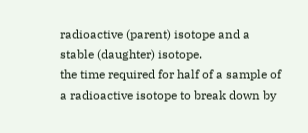radioactive (parent) isotope and a stable (daughter) isotope.
the time required for half of a sample of a radioactive isotope to break down by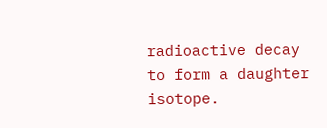radioactive decay to form a daughter isotope.